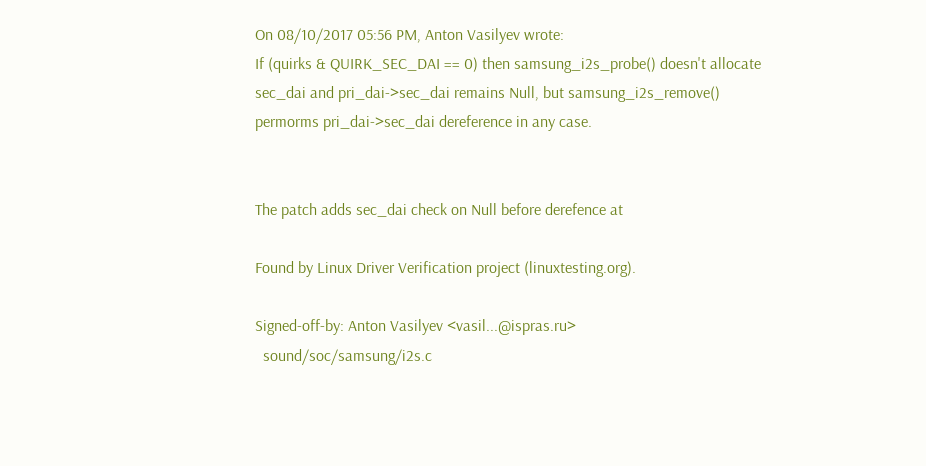On 08/10/2017 05:56 PM, Anton Vasilyev wrote:
If (quirks & QUIRK_SEC_DAI == 0) then samsung_i2s_probe() doesn't allocate
sec_dai and pri_dai->sec_dai remains Null, but samsung_i2s_remove()
permorms pri_dai->sec_dai dereference in any case.


The patch adds sec_dai check on Null before derefence at

Found by Linux Driver Verification project (linuxtesting.org).

Signed-off-by: Anton Vasilyev <vasil...@ispras.ru>
  sound/soc/samsung/i2s.c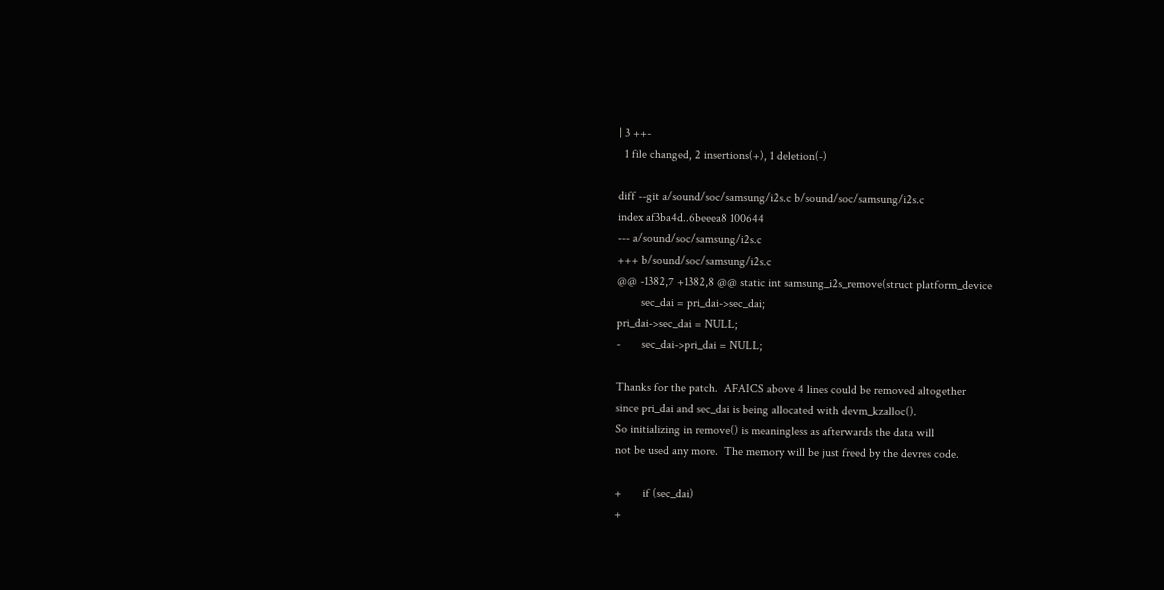| 3 ++-
  1 file changed, 2 insertions(+), 1 deletion(-)

diff --git a/sound/soc/samsung/i2s.c b/sound/soc/samsung/i2s.c
index af3ba4d..6beeea8 100644
--- a/sound/soc/samsung/i2s.c
+++ b/sound/soc/samsung/i2s.c
@@ -1382,7 +1382,8 @@ static int samsung_i2s_remove(struct platform_device
        sec_dai = pri_dai->sec_dai;
pri_dai->sec_dai = NULL;
-       sec_dai->pri_dai = NULL;

Thanks for the patch.  AFAICS above 4 lines could be removed altogether
since pri_dai and sec_dai is being allocated with devm_kzalloc().
So initializing in remove() is meaningless as afterwards the data will
not be used any more.  The memory will be just freed by the devres code.

+       if (sec_dai)
+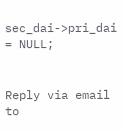sec_dai->pri_dai = NULL;


Reply via email to